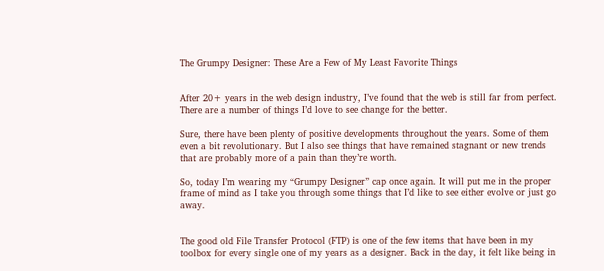The Grumpy Designer: These Are a Few of My Least Favorite Things


After 20+ years in the web design industry, I’ve found that the web is still far from perfect. There are a number of things I’d love to see change for the better.

Sure, there have been plenty of positive developments throughout the years. Some of them even a bit revolutionary. But I also see things that have remained stagnant or new trends that are probably more of a pain than they’re worth.

So, today I’m wearing my “Grumpy Designer” cap once again. It will put me in the proper frame of mind as I take you through some things that I’d like to see either evolve or just go away.


The good old File Transfer Protocol (FTP) is one of the few items that have been in my toolbox for every single one of my years as a designer. Back in the day, it felt like being in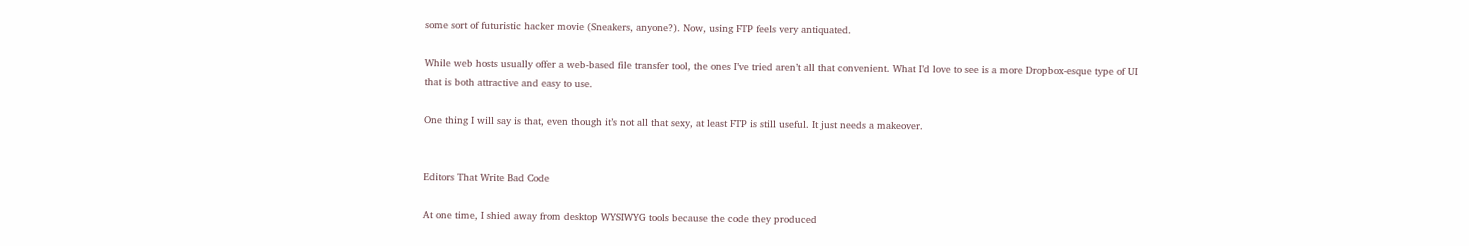some sort of futuristic hacker movie (Sneakers, anyone?). Now, using FTP feels very antiquated.

While web hosts usually offer a web-based file transfer tool, the ones I’ve tried aren’t all that convenient. What I’d love to see is a more Dropbox-esque type of UI that is both attractive and easy to use.

One thing I will say is that, even though it’s not all that sexy, at least FTP is still useful. It just needs a makeover.


Editors That Write Bad Code

At one time, I shied away from desktop WYSIWYG tools because the code they produced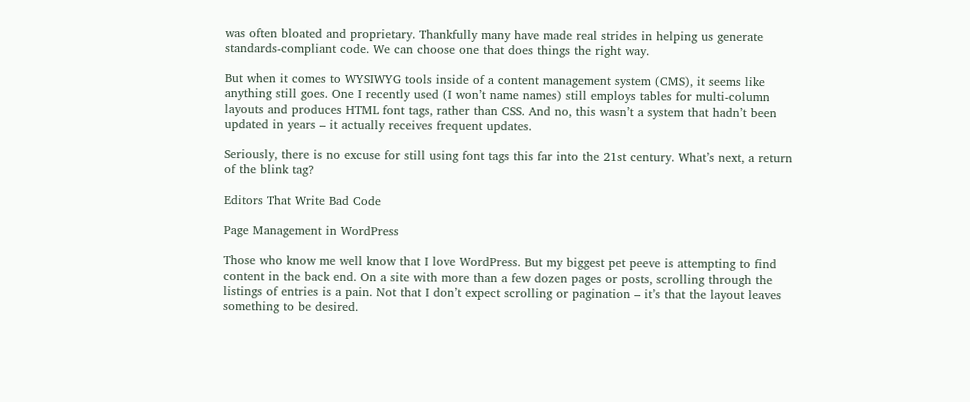was often bloated and proprietary. Thankfully many have made real strides in helping us generate standards-compliant code. We can choose one that does things the right way.

But when it comes to WYSIWYG tools inside of a content management system (CMS), it seems like anything still goes. One I recently used (I won’t name names) still employs tables for multi-column layouts and produces HTML font tags, rather than CSS. And no, this wasn’t a system that hadn’t been updated in years – it actually receives frequent updates.

Seriously, there is no excuse for still using font tags this far into the 21st century. What’s next, a return of the blink tag?

Editors That Write Bad Code

Page Management in WordPress

Those who know me well know that I love WordPress. But my biggest pet peeve is attempting to find content in the back end. On a site with more than a few dozen pages or posts, scrolling through the listings of entries is a pain. Not that I don’t expect scrolling or pagination – it’s that the layout leaves something to be desired.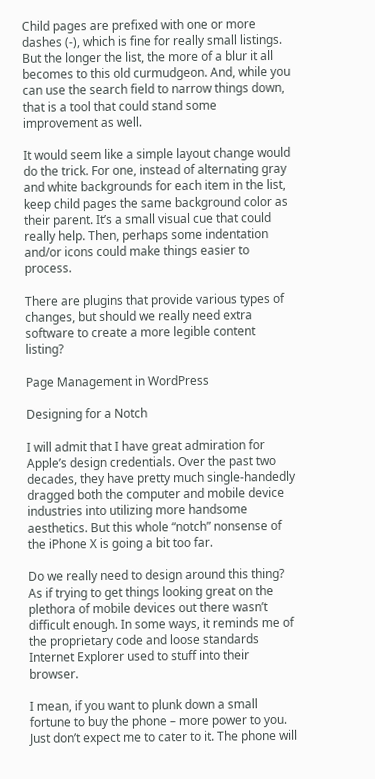Child pages are prefixed with one or more dashes (-), which is fine for really small listings. But the longer the list, the more of a blur it all becomes to this old curmudgeon. And, while you can use the search field to narrow things down, that is a tool that could stand some improvement as well.

It would seem like a simple layout change would do the trick. For one, instead of alternating gray and white backgrounds for each item in the list, keep child pages the same background color as their parent. It’s a small visual cue that could really help. Then, perhaps some indentation and/or icons could make things easier to process.

There are plugins that provide various types of changes, but should we really need extra software to create a more legible content listing?

Page Management in WordPress

Designing for a Notch

I will admit that I have great admiration for Apple’s design credentials. Over the past two decades, they have pretty much single-handedly dragged both the computer and mobile device industries into utilizing more handsome aesthetics. But this whole “notch” nonsense of the iPhone X is going a bit too far.

Do we really need to design around this thing? As if trying to get things looking great on the plethora of mobile devices out there wasn’t difficult enough. In some ways, it reminds me of the proprietary code and loose standards Internet Explorer used to stuff into their browser.

I mean, if you want to plunk down a small fortune to buy the phone – more power to you. Just don’t expect me to cater to it. The phone will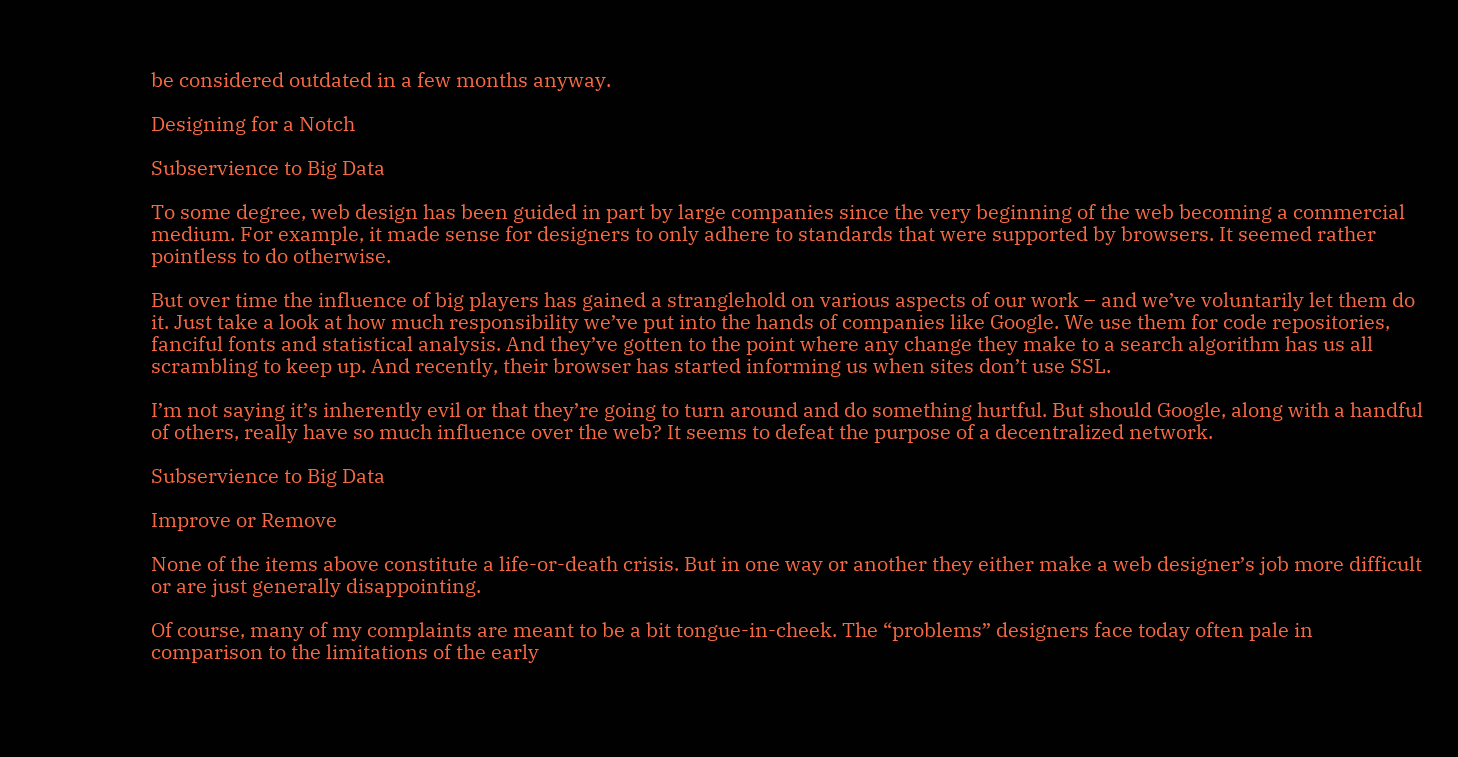be considered outdated in a few months anyway.

Designing for a Notch

Subservience to Big Data

To some degree, web design has been guided in part by large companies since the very beginning of the web becoming a commercial medium. For example, it made sense for designers to only adhere to standards that were supported by browsers. It seemed rather pointless to do otherwise.

But over time the influence of big players has gained a stranglehold on various aspects of our work – and we’ve voluntarily let them do it. Just take a look at how much responsibility we’ve put into the hands of companies like Google. We use them for code repositories, fanciful fonts and statistical analysis. And they’ve gotten to the point where any change they make to a search algorithm has us all scrambling to keep up. And recently, their browser has started informing us when sites don’t use SSL.

I’m not saying it’s inherently evil or that they’re going to turn around and do something hurtful. But should Google, along with a handful of others, really have so much influence over the web? It seems to defeat the purpose of a decentralized network.

Subservience to Big Data

Improve or Remove

None of the items above constitute a life-or-death crisis. But in one way or another they either make a web designer’s job more difficult or are just generally disappointing.

Of course, many of my complaints are meant to be a bit tongue-in-cheek. The “problems” designers face today often pale in comparison to the limitations of the early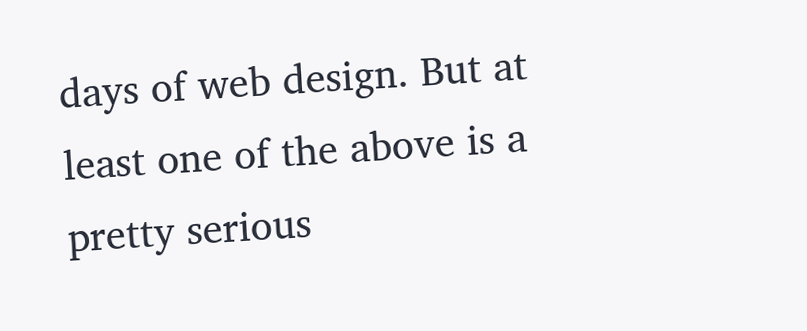days of web design. But at least one of the above is a pretty serious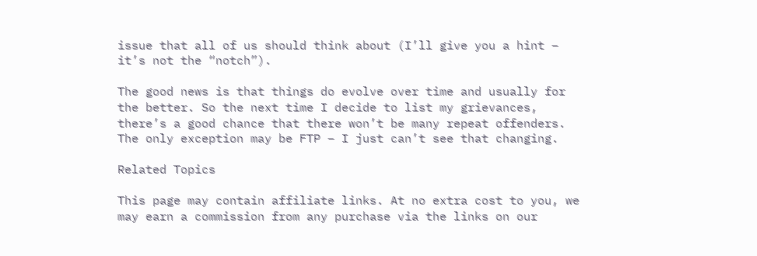issue that all of us should think about (I’ll give you a hint – it’s not the “notch”).

The good news is that things do evolve over time and usually for the better. So the next time I decide to list my grievances, there’s a good chance that there won’t be many repeat offenders. The only exception may be FTP – I just can’t see that changing.

Related Topics

This page may contain affiliate links. At no extra cost to you, we may earn a commission from any purchase via the links on our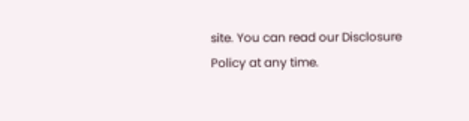site. You can read our Disclosure Policy at any time.